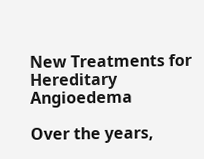New Treatments for Hereditary Angioedema

Over the years,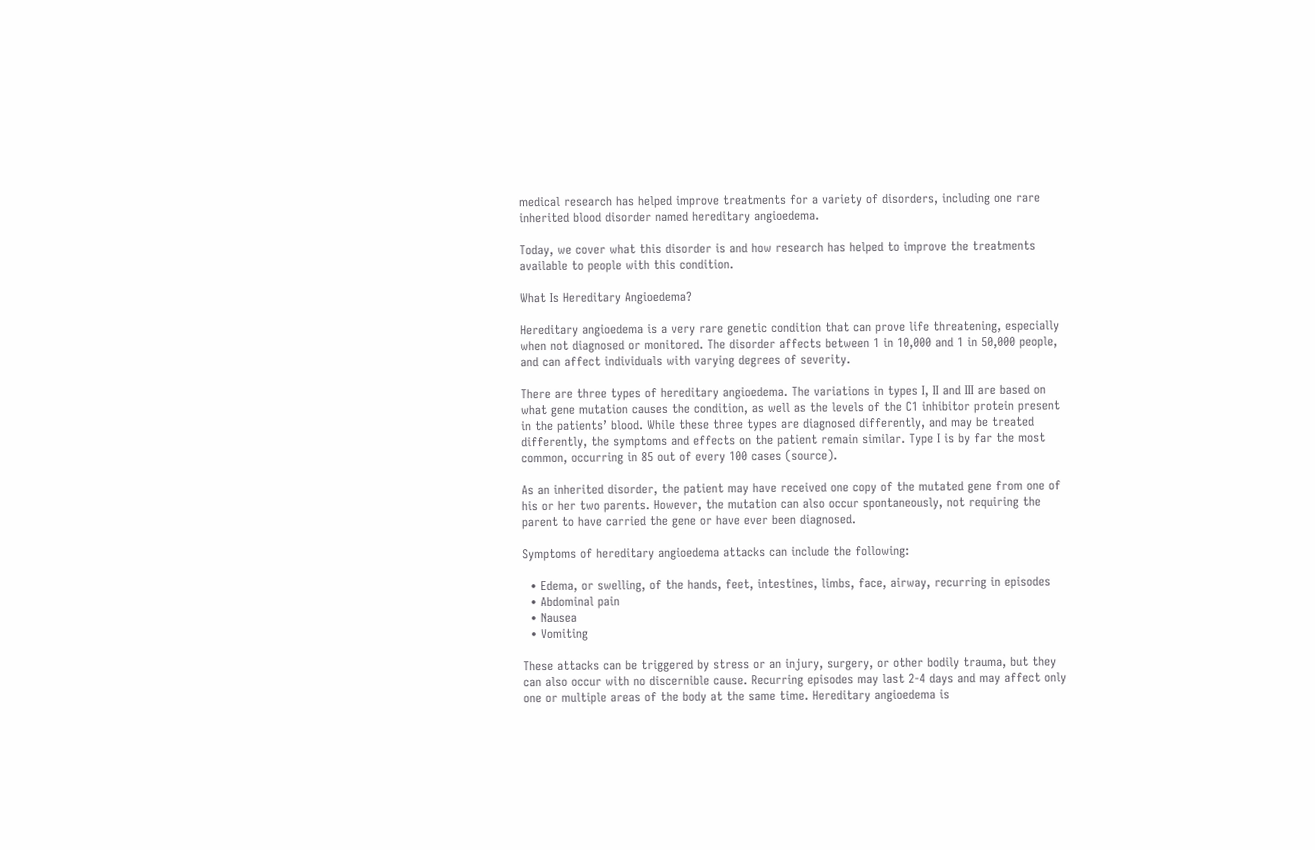medical research has helped improve treatments for a variety of disorders, including one rare inherited blood disorder named hereditary angioedema.

Today, we cover what this disorder is and how research has helped to improve the treatments available to people with this condition.

What Is Hereditary Angioedema?

Hereditary angioedema is a very rare genetic condition that can prove life threatening, especially when not diagnosed or monitored. The disorder affects between 1 in 10,000 and 1 in 50,000 people, and can affect individuals with varying degrees of severity.

There are three types of hereditary angioedema. The variations in types I, II and III are based on what gene mutation causes the condition, as well as the levels of the C1 inhibitor protein present in the patients’ blood. While these three types are diagnosed differently, and may be treated differently, the symptoms and effects on the patient remain similar. Type I is by far the most common, occurring in 85 out of every 100 cases (source).

As an inherited disorder, the patient may have received one copy of the mutated gene from one of his or her two parents. However, the mutation can also occur spontaneously, not requiring the parent to have carried the gene or have ever been diagnosed.

Symptoms of hereditary angioedema attacks can include the following:

  • Edema, or swelling, of the hands, feet, intestines, limbs, face, airway, recurring in episodes
  • Abdominal pain
  • Nausea
  • Vomiting

These attacks can be triggered by stress or an injury, surgery, or other bodily trauma, but they can also occur with no discernible cause. Recurring episodes may last 2-4 days and may affect only one or multiple areas of the body at the same time. Hereditary angioedema is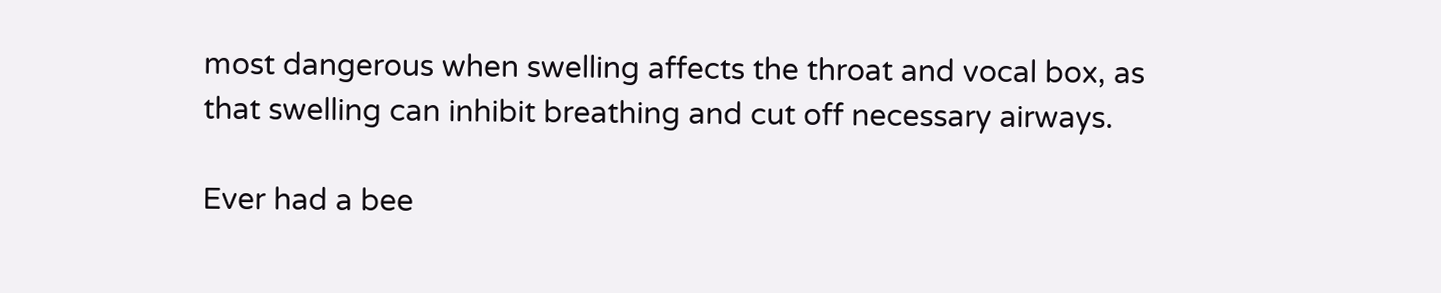most dangerous when swelling affects the throat and vocal box, as that swelling can inhibit breathing and cut off necessary airways.

Ever had a bee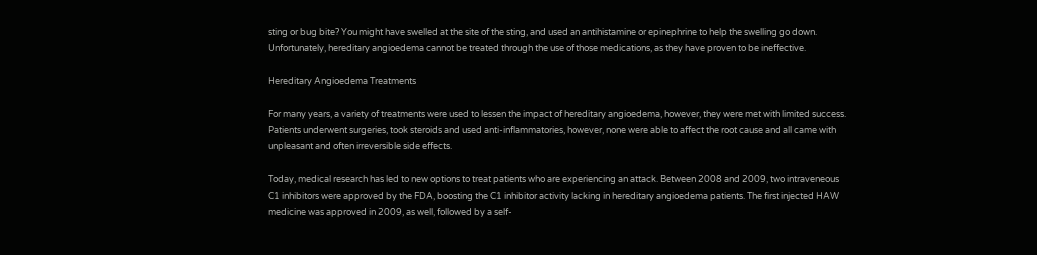sting or bug bite? You might have swelled at the site of the sting, and used an antihistamine or epinephrine to help the swelling go down. Unfortunately, hereditary angioedema cannot be treated through the use of those medications, as they have proven to be ineffective.

Hereditary Angioedema Treatments

For many years, a variety of treatments were used to lessen the impact of hereditary angioedema, however, they were met with limited success. Patients underwent surgeries, took steroids and used anti-inflammatories, however, none were able to affect the root cause and all came with unpleasant and often irreversible side effects.

Today, medical research has led to new options to treat patients who are experiencing an attack. Between 2008 and 2009, two intraveneous C1 inhibitors were approved by the FDA, boosting the C1 inhibitor activity lacking in hereditary angioedema patients. The first injected HAW medicine was approved in 2009, as well, followed by a self-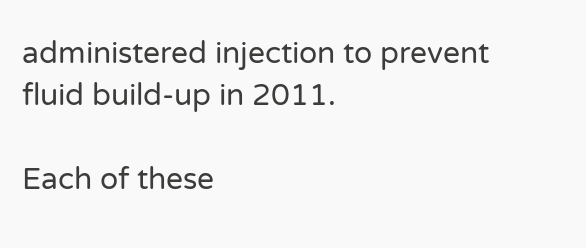administered injection to prevent fluid build-up in 2011.

Each of these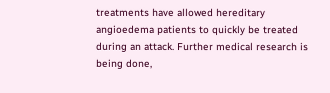treatments have allowed hereditary angioedema patients to quickly be treated during an attack. Further medical research is being done,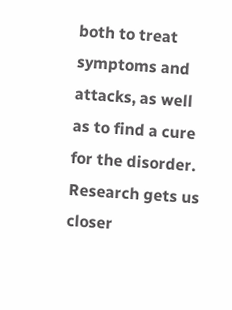both to treat symptoms and attacks, as well as to find a cure for the disorder. Research gets us closer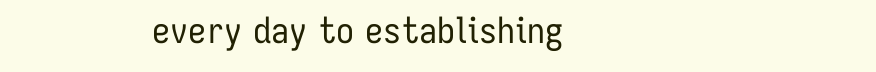every day to establishing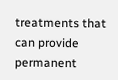treatments that can provide permanent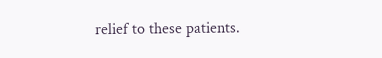relief to these patients.